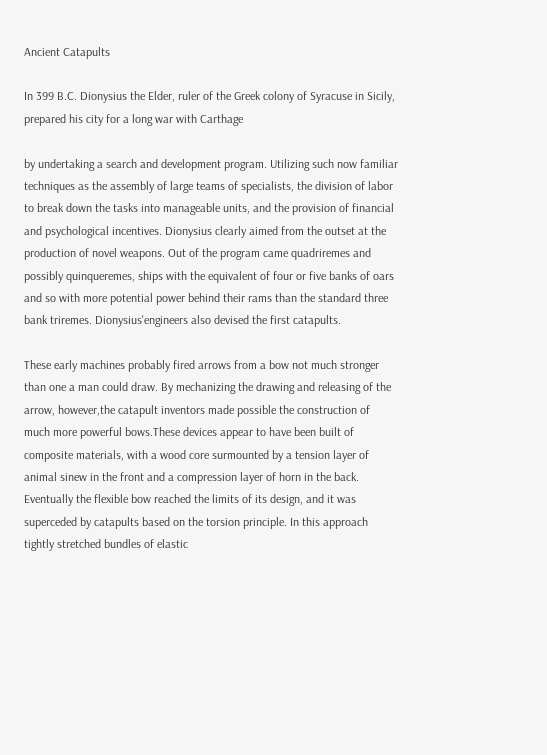Ancient Catapults

In 399 B.C. Dionysius the Elder, ruler of the Greek colony of Syracuse in Sicily, prepared his city for a long war with Carthage

by undertaking a search and development program. Utilizing such now familiar techniques as the assembly of large teams of specialists, the division of labor to break down the tasks into manageable units, and the provision of financial and psychological incentives. Dionysius clearly aimed from the outset at the production of novel weapons. Out of the program came quadriremes and possibly quinqueremes, ships with the equivalent of four or five banks of oars and so with more potential power behind their rams than the standard three bank triremes. Dionysius'engineers also devised the first catapults.

These early machines probably fired arrows from a bow not much stronger than one a man could draw. By mechanizing the drawing and releasing of the arrow, however,the catapult inventors made possible the construction of much more powerful bows.These devices appear to have been built of composite materials, with a wood core surmounted by a tension layer of animal sinew in the front and a compression layer of horn in the back. Eventually the flexible bow reached the limits of its design, and it was superceded by catapults based on the torsion principle. In this approach tightly stretched bundles of elastic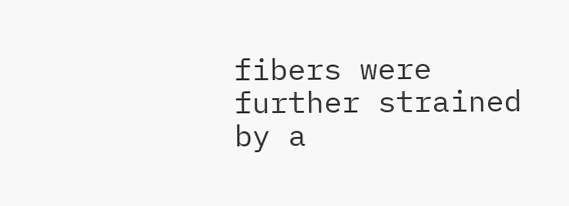fibers were further strained by a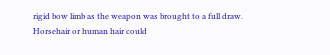rigid bow limb as the weapon was brought to a full draw. Horsehair or human hair could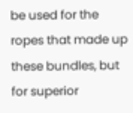be used for the ropes that made up these bundles, but for superior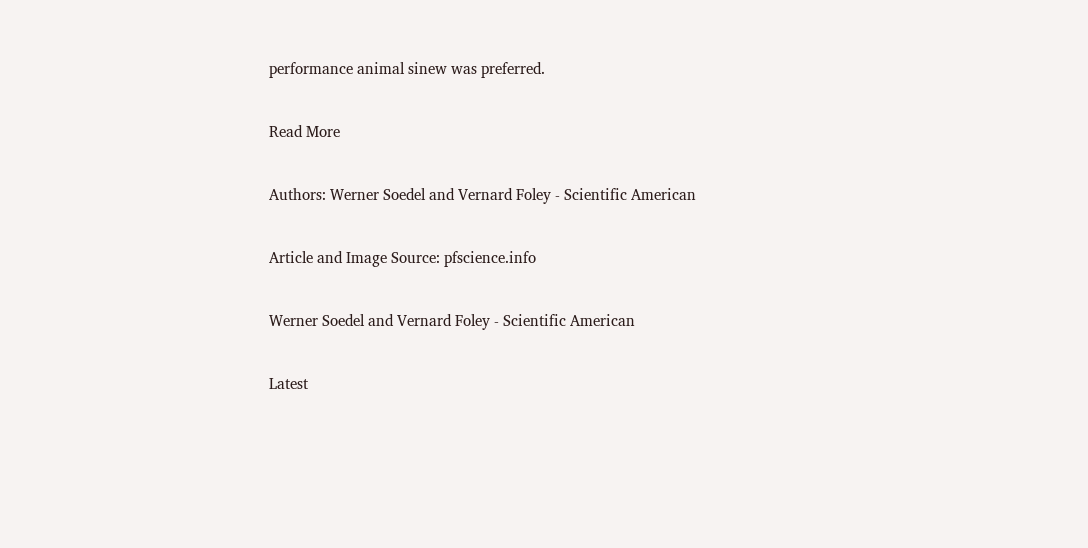performance animal sinew was preferred.

Read More

Authors: Werner Soedel and Vernard Foley - Scientific American

Article and Image Source: pfscience.info

Werner Soedel and Vernard Foley - Scientific American

Latest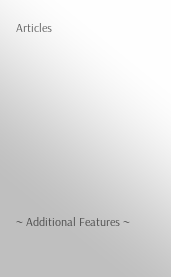Articles








~ Additional Features ~